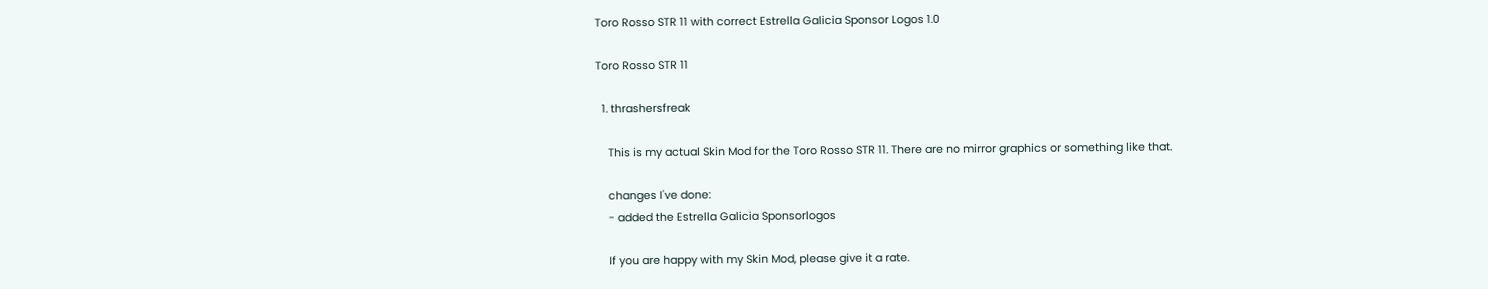Toro Rosso STR 11 with correct Estrella Galicia Sponsor Logos 1.0

Toro Rosso STR 11

  1. thrashersfreak

    This is my actual Skin Mod for the Toro Rosso STR 11. There are no mirror graphics or something like that.

    changes I've done:
    - added the Estrella Galicia Sponsorlogos

    If you are happy with my Skin Mod, please give it a rate.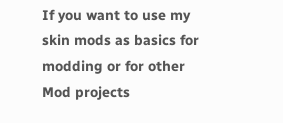If you want to use my skin mods as basics for modding or for other Mod projects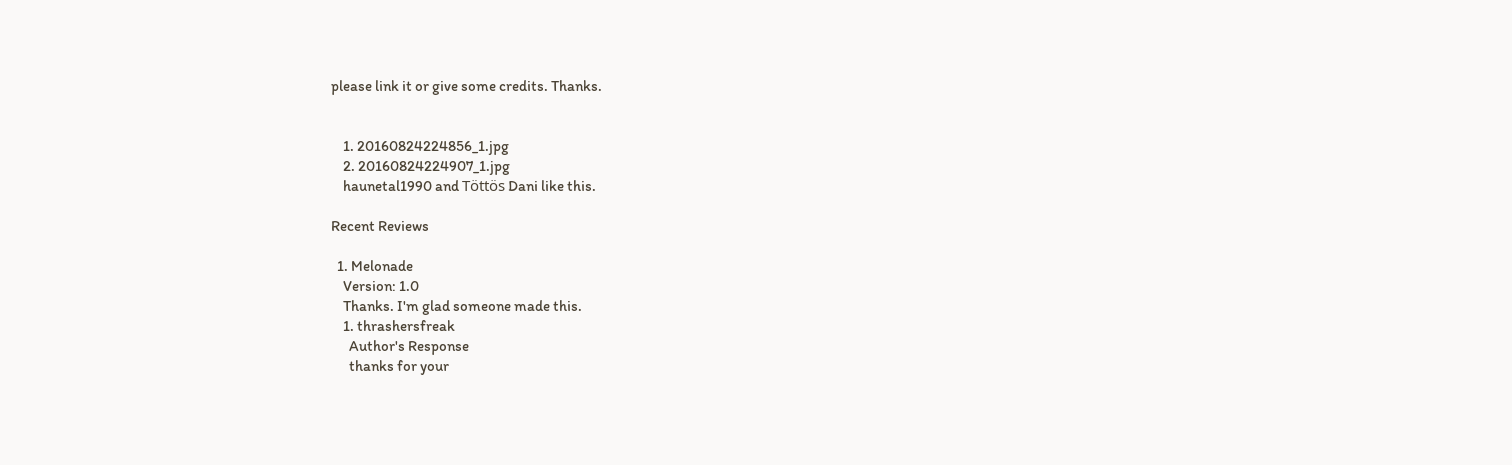please link it or give some credits. Thanks.


    1. 20160824224856_1.jpg
    2. 20160824224907_1.jpg
    haunetal1990 and Töttös Dani like this.

Recent Reviews

  1. Melonade
    Version: 1.0
    Thanks. I'm glad someone made this.
    1. thrashersfreak
      Author's Response
      thanks for your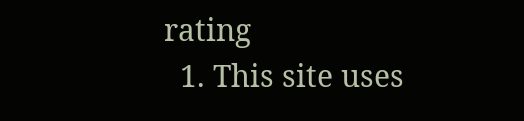rating
  1. This site uses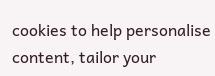cookies to help personalise content, tailor your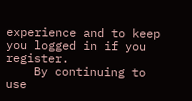experience and to keep you logged in if you register.
    By continuing to use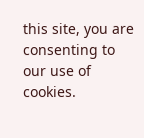this site, you are consenting to our use of cookies.